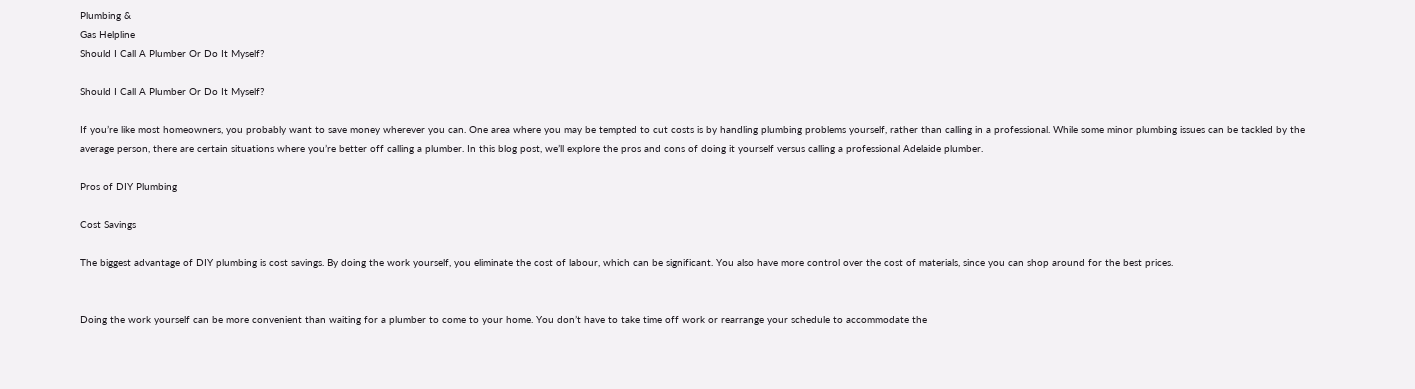Plumbing &
Gas Helpline
Should I Call A Plumber Or Do It Myself?

Should I Call A Plumber Or Do It Myself?

If you’re like most homeowners, you probably want to save money wherever you can. One area where you may be tempted to cut costs is by handling plumbing problems yourself, rather than calling in a professional. While some minor plumbing issues can be tackled by the average person, there are certain situations where you’re better off calling a plumber. In this blog post, we’ll explore the pros and cons of doing it yourself versus calling a professional Adelaide plumber.

Pros of DIY Plumbing

Cost Savings

The biggest advantage of DIY plumbing is cost savings. By doing the work yourself, you eliminate the cost of labour, which can be significant. You also have more control over the cost of materials, since you can shop around for the best prices.


Doing the work yourself can be more convenient than waiting for a plumber to come to your home. You don’t have to take time off work or rearrange your schedule to accommodate the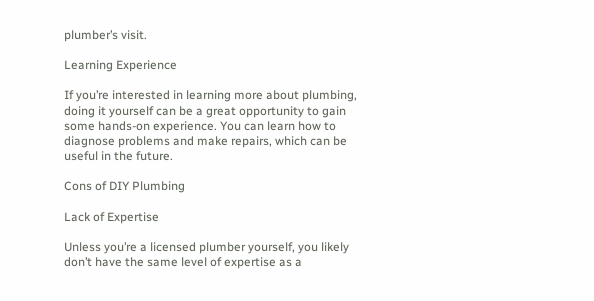plumber’s visit.

Learning Experience

If you’re interested in learning more about plumbing, doing it yourself can be a great opportunity to gain some hands-on experience. You can learn how to diagnose problems and make repairs, which can be useful in the future.

Cons of DIY Plumbing

Lack of Expertise

Unless you’re a licensed plumber yourself, you likely don’t have the same level of expertise as a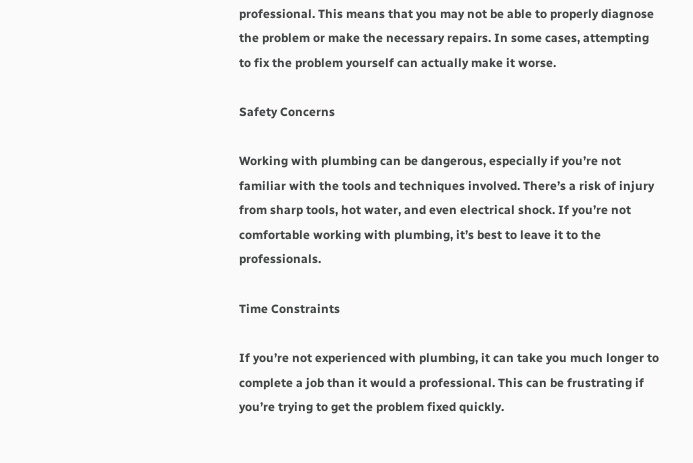professional. This means that you may not be able to properly diagnose the problem or make the necessary repairs. In some cases, attempting to fix the problem yourself can actually make it worse.

Safety Concerns

Working with plumbing can be dangerous, especially if you’re not familiar with the tools and techniques involved. There’s a risk of injury from sharp tools, hot water, and even electrical shock. If you’re not comfortable working with plumbing, it’s best to leave it to the professionals.

Time Constraints

If you’re not experienced with plumbing, it can take you much longer to complete a job than it would a professional. This can be frustrating if you’re trying to get the problem fixed quickly.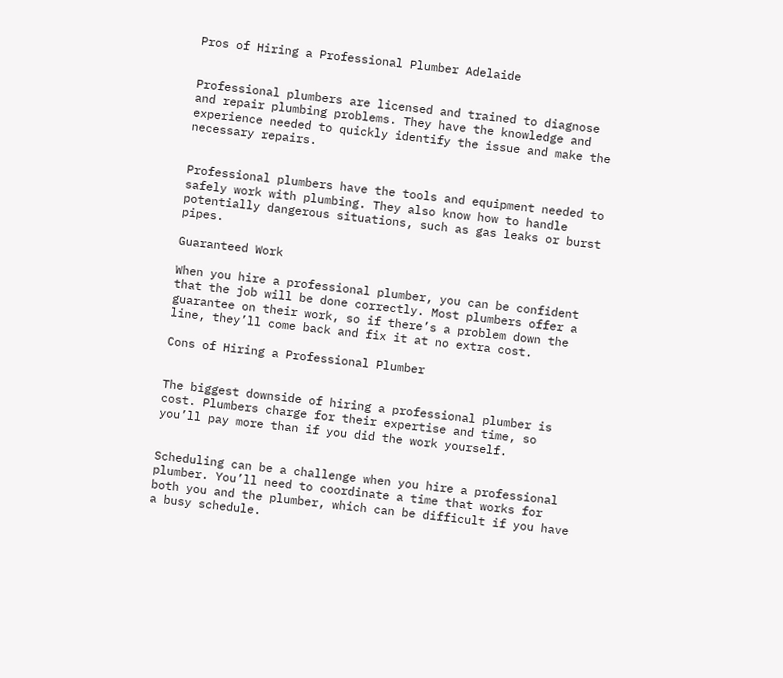Pros of Hiring a Professional Plumber Adelaide


Professional plumbers are licensed and trained to diagnose and repair plumbing problems. They have the knowledge and experience needed to quickly identify the issue and make the necessary repairs.


Professional plumbers have the tools and equipment needed to safely work with plumbing. They also know how to handle potentially dangerous situations, such as gas leaks or burst pipes.

Guaranteed Work

When you hire a professional plumber, you can be confident that the job will be done correctly. Most plumbers offer a guarantee on their work, so if there’s a problem down the line, they’ll come back and fix it at no extra cost.

Cons of Hiring a Professional Plumber


The biggest downside of hiring a professional plumber is cost. Plumbers charge for their expertise and time, so you’ll pay more than if you did the work yourself.


Scheduling can be a challenge when you hire a professional plumber. You’ll need to coordinate a time that works for both you and the plumber, which can be difficult if you have a busy schedule.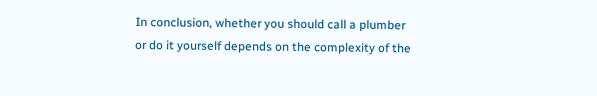In conclusion, whether you should call a plumber or do it yourself depends on the complexity of the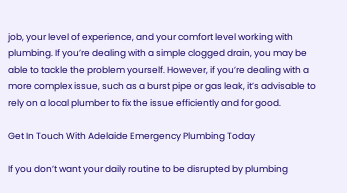job, your level of experience, and your comfort level working with plumbing. If you’re dealing with a simple clogged drain, you may be able to tackle the problem yourself. However, if you’re dealing with a more complex issue, such as a burst pipe or gas leak, it’s advisable to rely on a local plumber to fix the issue efficiently and for good.

Get In Touch With Adelaide Emergency Plumbing Today

If you don’t want your daily routine to be disrupted by plumbing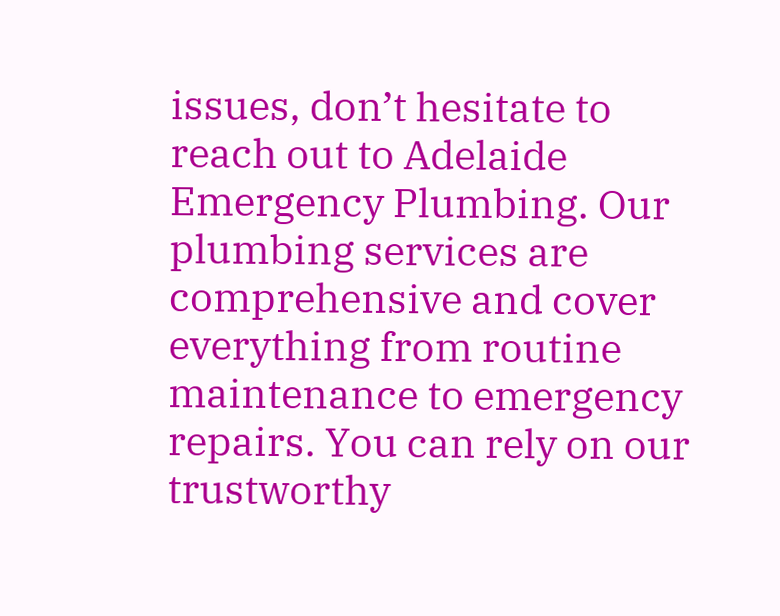issues, don’t hesitate to reach out to Adelaide Emergency Plumbing. Our plumbing services are comprehensive and cover everything from routine maintenance to emergency repairs. You can rely on our trustworthy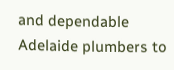and dependable Adelaide plumbers to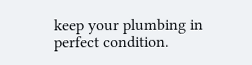keep your plumbing in perfect condition.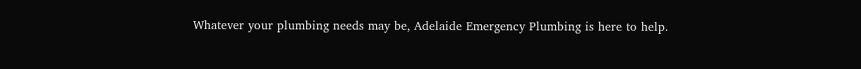Whatever your plumbing needs may be, Adelaide Emergency Plumbing is here to help.